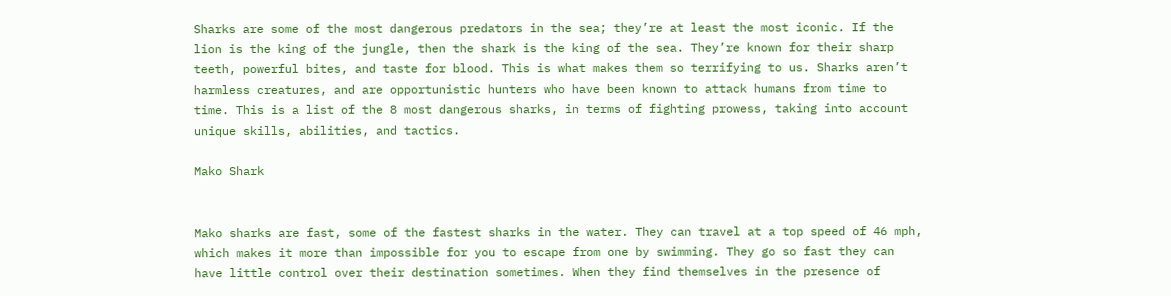Sharks are some of the most dangerous predators in the sea; they’re at least the most iconic. If the lion is the king of the jungle, then the shark is the king of the sea. They’re known for their sharp teeth, powerful bites, and taste for blood. This is what makes them so terrifying to us. Sharks aren’t harmless creatures, and are opportunistic hunters who have been known to attack humans from time to time. This is a list of the 8 most dangerous sharks, in terms of fighting prowess, taking into account unique skills, abilities, and tactics.

Mako Shark


Mako sharks are fast, some of the fastest sharks in the water. They can travel at a top speed of 46 mph, which makes it more than impossible for you to escape from one by swimming. They go so fast they can have little control over their destination sometimes. When they find themselves in the presence of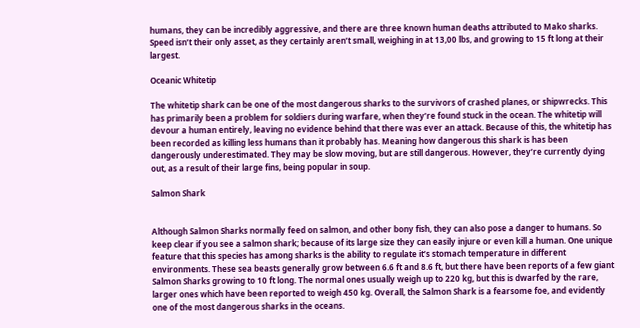humans, they can be incredibly aggressive, and there are three known human deaths attributed to Mako sharks. Speed isn’t their only asset, as they certainly aren’t small, weighing in at 13,00 lbs, and growing to 15 ft long at their largest.

Oceanic Whitetip

The whitetip shark can be one of the most dangerous sharks to the survivors of crashed planes, or shipwrecks. This has primarily been a problem for soldiers during warfare, when they’re found stuck in the ocean. The whitetip will devour a human entirely, leaving no evidence behind that there was ever an attack. Because of this, the whitetip has been recorded as killing less humans than it probably has. Meaning how dangerous this shark is has been dangerously underestimated. They may be slow moving, but are still dangerous. However, they’re currently dying out, as a result of their large fins, being popular in soup.

Salmon Shark


Although Salmon Sharks normally feed on salmon, and other bony fish, they can also pose a danger to humans. So keep clear if you see a salmon shark; because of its large size they can easily injure or even kill a human. One unique feature that this species has among sharks is the ability to regulate it’s stomach temperature in different environments. These sea beasts generally grow between 6.6 ft and 8.6 ft, but there have been reports of a few giant Salmon Sharks growing to 10 ft long. The normal ones usually weigh up to 220 kg, but this is dwarfed by the rare, larger ones which have been reported to weigh 450 kg. Overall, the Salmon Shark is a fearsome foe, and evidently one of the most dangerous sharks in the oceans.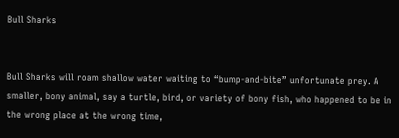Bull Sharks


Bull Sharks will roam shallow water waiting to “bump-and-bite” unfortunate prey. A smaller, bony animal, say a turtle, bird, or variety of bony fish, who happened to be in the wrong place at the wrong time,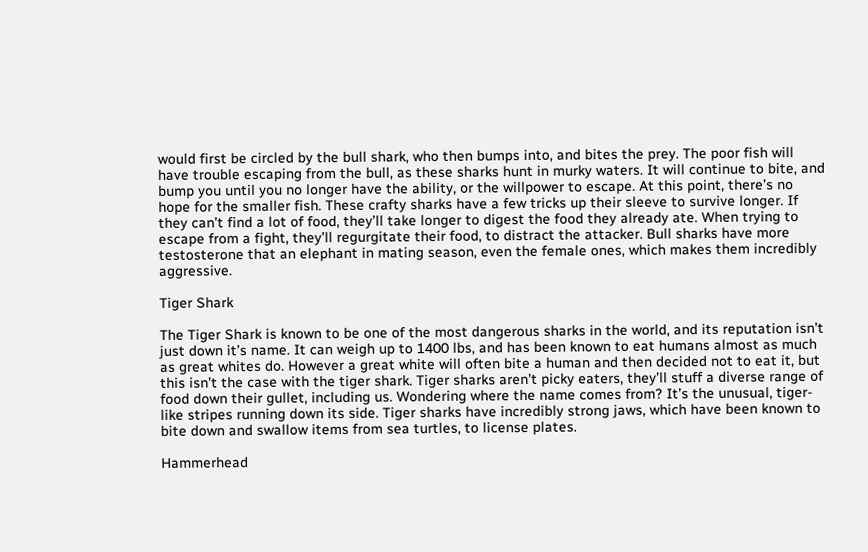would first be circled by the bull shark, who then bumps into, and bites the prey. The poor fish will have trouble escaping from the bull, as these sharks hunt in murky waters. It will continue to bite, and bump you until you no longer have the ability, or the willpower to escape. At this point, there’s no hope for the smaller fish. These crafty sharks have a few tricks up their sleeve to survive longer. If they can’t find a lot of food, they’ll take longer to digest the food they already ate. When trying to escape from a fight, they’ll regurgitate their food, to distract the attacker. Bull sharks have more testosterone that an elephant in mating season, even the female ones, which makes them incredibly aggressive.

Tiger Shark

The Tiger Shark is known to be one of the most dangerous sharks in the world, and its reputation isn’t just down it’s name. It can weigh up to 1400 lbs, and has been known to eat humans almost as much as great whites do. However a great white will often bite a human and then decided not to eat it, but this isn’t the case with the tiger shark. Tiger sharks aren’t picky eaters, they’ll stuff a diverse range of food down their gullet, including us. Wondering where the name comes from? It’s the unusual, tiger-like stripes running down its side. Tiger sharks have incredibly strong jaws, which have been known to bite down and swallow items from sea turtles, to license plates.

Hammerhead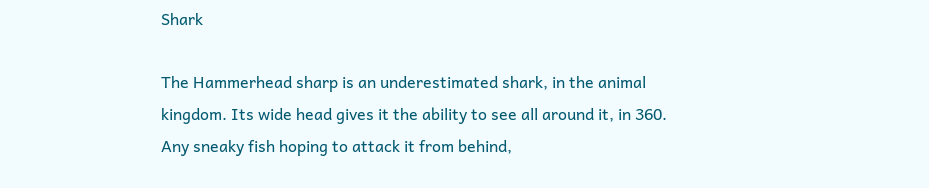Shark

The Hammerhead sharp is an underestimated shark, in the animal kingdom. Its wide head gives it the ability to see all around it, in 360. Any sneaky fish hoping to attack it from behind,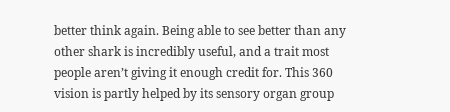better think again. Being able to see better than any other shark is incredibly useful, and a trait most people aren’t giving it enough credit for. This 360 vision is partly helped by its sensory organ group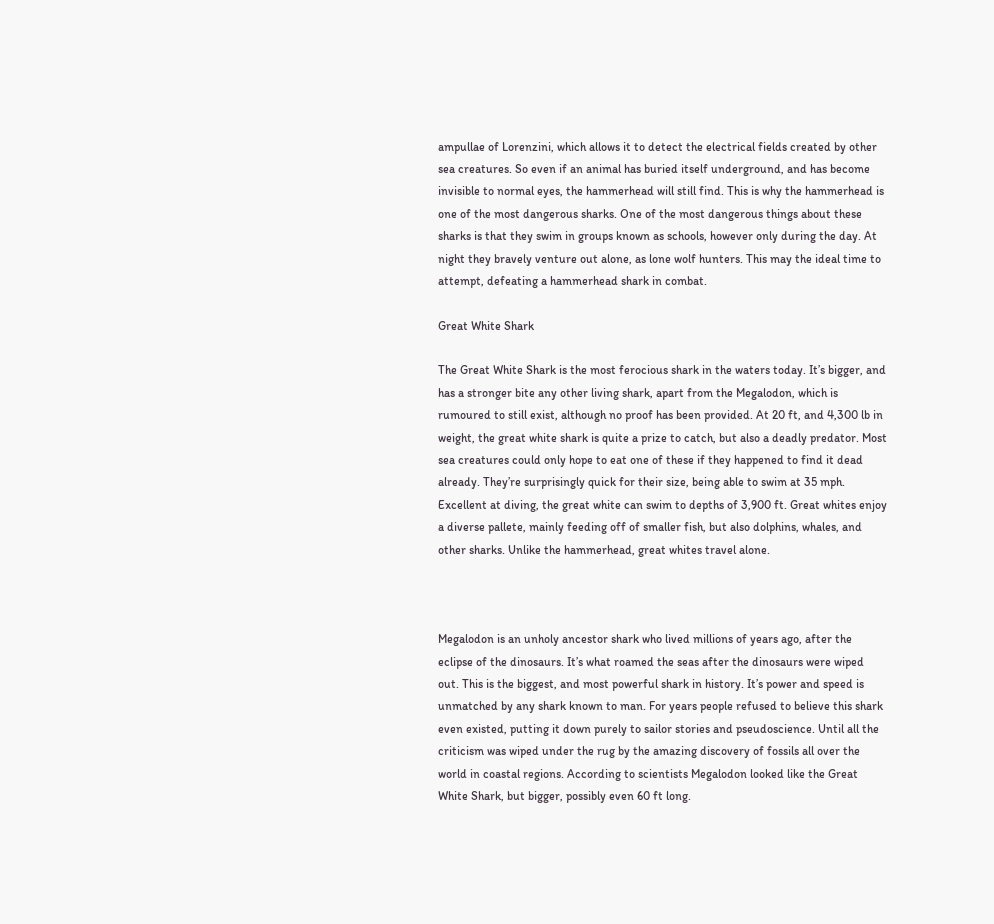ampullae of Lorenzini, which allows it to detect the electrical fields created by other sea creatures. So even if an animal has buried itself underground, and has become invisible to normal eyes, the hammerhead will still find. This is why the hammerhead is one of the most dangerous sharks. One of the most dangerous things about these sharks is that they swim in groups known as schools, however only during the day. At night they bravely venture out alone, as lone wolf hunters. This may the ideal time to attempt, defeating a hammerhead shark in combat.

Great White Shark

The Great White Shark is the most ferocious shark in the waters today. It’s bigger, and has a stronger bite any other living shark, apart from the Megalodon, which is rumoured to still exist, although no proof has been provided. At 20 ft, and 4,300 lb in weight, the great white shark is quite a prize to catch, but also a deadly predator. Most sea creatures could only hope to eat one of these if they happened to find it dead already. They’re surprisingly quick for their size, being able to swim at 35 mph. Excellent at diving, the great white can swim to depths of 3,900 ft. Great whites enjoy a diverse pallete, mainly feeding off of smaller fish, but also dolphins, whales, and other sharks. Unlike the hammerhead, great whites travel alone.



Megalodon is an unholy ancestor shark who lived millions of years ago, after the eclipse of the dinosaurs. It’s what roamed the seas after the dinosaurs were wiped out. This is the biggest, and most powerful shark in history. It’s power and speed is unmatched by any shark known to man. For years people refused to believe this shark even existed, putting it down purely to sailor stories and pseudoscience. Until all the criticism was wiped under the rug by the amazing discovery of fossils all over the world in coastal regions. According to scientists Megalodon looked like the Great White Shark, but bigger, possibly even 60 ft long.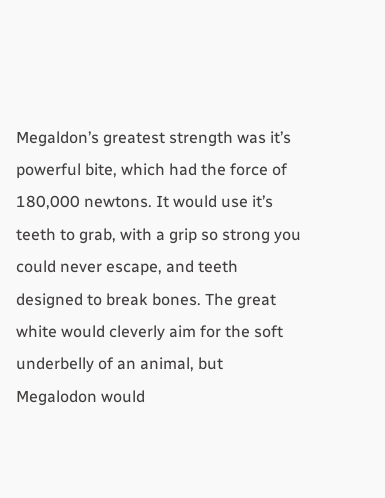Megaldon’s greatest strength was it’s powerful bite, which had the force of 180,000 newtons. It would use it’s teeth to grab, with a grip so strong you could never escape, and teeth designed to break bones. The great white would cleverly aim for the soft underbelly of an animal, but Megalodon would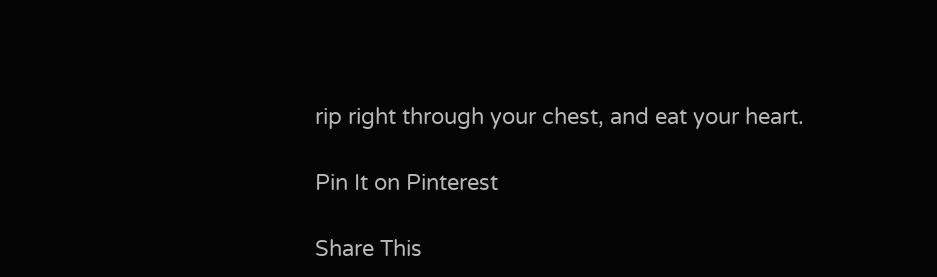rip right through your chest, and eat your heart.

Pin It on Pinterest

Share This